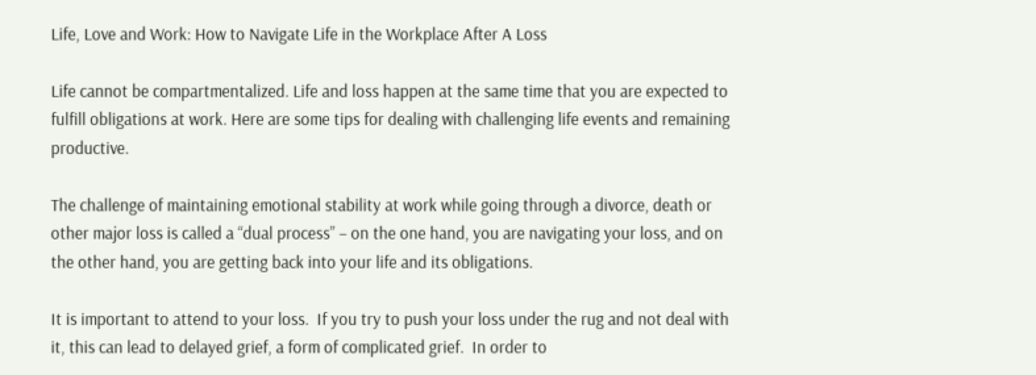Life, Love and Work: How to Navigate Life in the Workplace After A Loss

Life cannot be compartmentalized. Life and loss happen at the same time that you are expected to fulfill obligations at work. Here are some tips for dealing with challenging life events and remaining productive.

The challenge of maintaining emotional stability at work while going through a divorce, death or other major loss is called a “dual process” – on the one hand, you are navigating your loss, and on the other hand, you are getting back into your life and its obligations.

It is important to attend to your loss.  If you try to push your loss under the rug and not deal with it, this can lead to delayed grief, a form of complicated grief.  In order to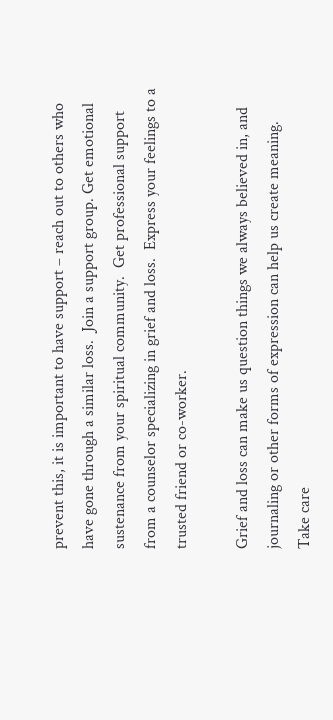prevent this, it is important to have support – reach out to others who have gone through a similar loss.  Join a support group. Get emotional sustenance from your spiritual community.  Get professional support from a counselor specializing in grief and loss.  Express your feelings to a trusted friend or co-worker.

Grief and loss can make us question things we always believed in, and journaling or other forms of expression can help us create meaning.  Take care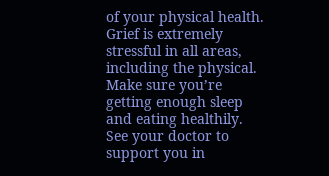of your physical health.  Grief is extremely stressful in all areas, including the physical.  Make sure you’re getting enough sleep and eating healthily.  See your doctor to support you in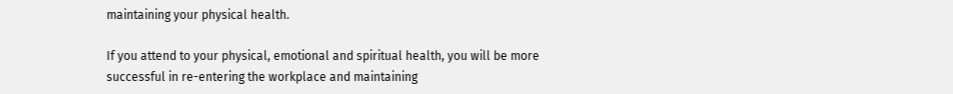maintaining your physical health.

If you attend to your physical, emotional and spiritual health, you will be more successful in re-entering the workplace and maintaining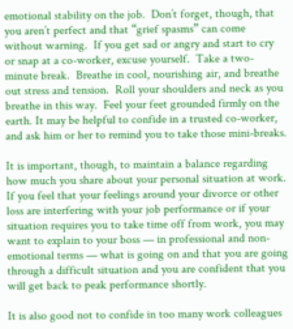emotional stability on the job.  Don’t forget, though, that you aren’t perfect and that “grief spasms” can come without warning.  If you get sad or angry and start to cry or snap at a co-worker, excuse yourself.  Take a two-minute break.  Breathe in cool, nourishing air, and breathe out stress and tension.  Roll your shoulders and neck as you breathe in this way.  Feel your feet grounded firmly on the earth. It may be helpful to confide in a trusted co-worker, and ask him or her to remind you to take those mini-breaks.

It is important, though, to maintain a balance regarding how much you share about your personal situation at work.  If you feel that your feelings around your divorce or other loss are interfering with your job performance or if your situation requires you to take time off from work, you may want to explain to your boss — in professional and non-emotional terms — what is going on and that you are going through a difficult situation and you are confident that you will get back to peak performance shortly.

It is also good not to confide in too many work colleagues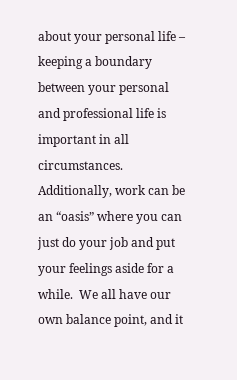about your personal life – keeping a boundary between your personal and professional life is important in all circumstances.   Additionally, work can be an “oasis” where you can just do your job and put your feelings aside for a while.  We all have our own balance point, and it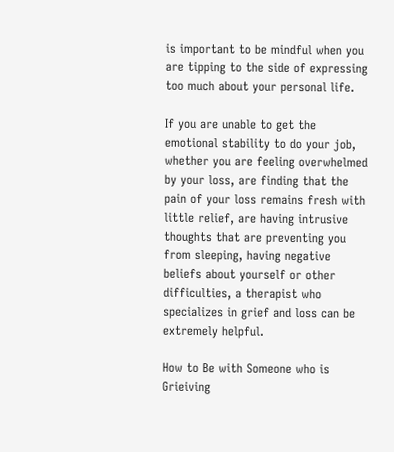is important to be mindful when you are tipping to the side of expressing too much about your personal life.

If you are unable to get the emotional stability to do your job, whether you are feeling overwhelmed by your loss, are finding that the pain of your loss remains fresh with little relief, are having intrusive thoughts that are preventing you from sleeping, having negative beliefs about yourself or other difficulties, a therapist who specializes in grief and loss can be extremely helpful.

How to Be with Someone who is Grieiving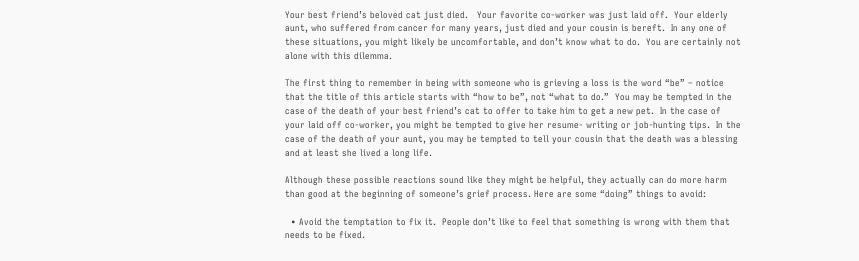Your best friend’s beloved cat just died.   Your favorite co-worker was just laid off.  Your elderly aunt, who suffered from cancer for many years, just died and your cousin is bereft.  In any one of these situations, you might likely be uncomfortable, and don’t know what to do.  You are certainly not alone with this dilemma.

The first thing to remember in being with someone who is grieving a loss is the word “be” – notice that the title of this article starts with “how to be”, not “what to do.”  You may be tempted in the case of the death of your best friend’s cat to offer to take him to get a new pet.  In the case of your laid off co-worker, you might be tempted to give her resume- writing or job-hunting tips.  In the case of the death of your aunt, you may be tempted to tell your cousin that the death was a blessing and at least she lived a long life.

Although these possible reactions sound like they might be helpful, they actually can do more harm than good at the beginning of someone’s grief process. Here are some “doing” things to avoid:

  • Avoid the temptation to fix it.  People don’t like to feel that something is wrong with them that needs to be fixed.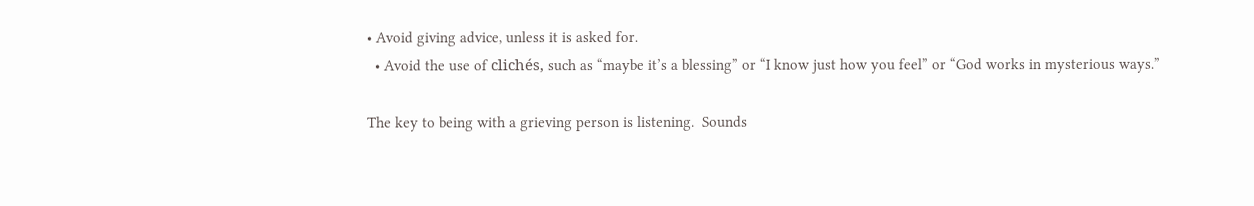• Avoid giving advice, unless it is asked for.
  • Avoid the use of clichés, such as “maybe it’s a blessing” or “I know just how you feel” or “God works in mysterious ways.”

The key to being with a grieving person is listening.  Sounds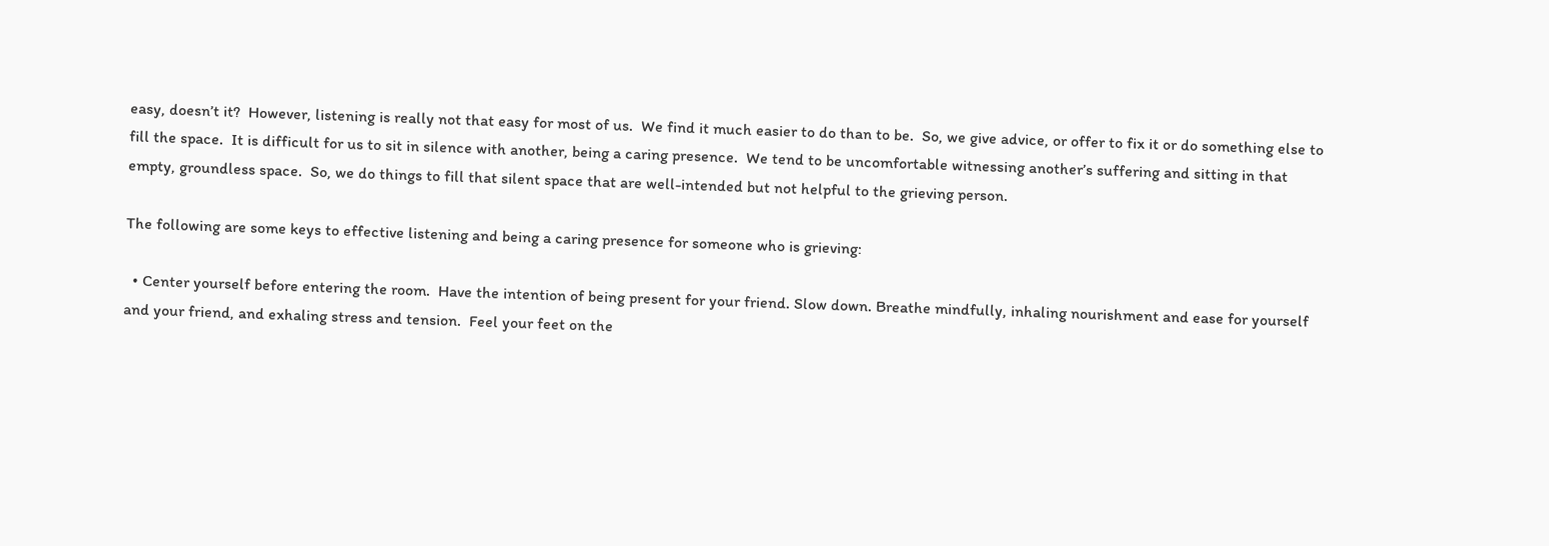easy, doesn’t it?  However, listening is really not that easy for most of us.  We find it much easier to do than to be.  So, we give advice, or offer to fix it or do something else to fill the space.  It is difficult for us to sit in silence with another, being a caring presence.  We tend to be uncomfortable witnessing another’s suffering and sitting in that empty, groundless space.  So, we do things to fill that silent space that are well-intended but not helpful to the grieving person.

The following are some keys to effective listening and being a caring presence for someone who is grieving:

  • Center yourself before entering the room.  Have the intention of being present for your friend. Slow down. Breathe mindfully, inhaling nourishment and ease for yourself and your friend, and exhaling stress and tension.  Feel your feet on the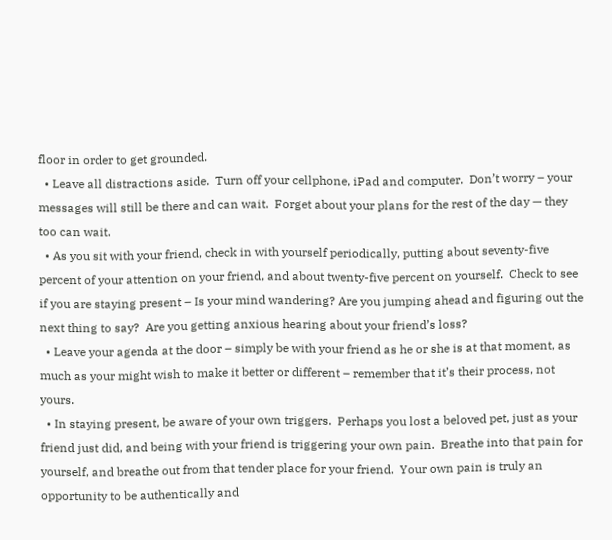floor in order to get grounded.
  • Leave all distractions aside.  Turn off your cellphone, iPad and computer.  Don’t worry – your messages will still be there and can wait.  Forget about your plans for the rest of the day — they too can wait.
  • As you sit with your friend, check in with yourself periodically, putting about seventy-five percent of your attention on your friend, and about twenty-five percent on yourself.  Check to see if you are staying present – Is your mind wandering? Are you jumping ahead and figuring out the next thing to say?  Are you getting anxious hearing about your friend’s loss?
  • Leave your agenda at the door – simply be with your friend as he or she is at that moment, as much as your might wish to make it better or different – remember that it’s their process, not yours.
  • In staying present, be aware of your own triggers.  Perhaps you lost a beloved pet, just as your friend just did, and being with your friend is triggering your own pain.  Breathe into that pain for yourself, and breathe out from that tender place for your friend.  Your own pain is truly an opportunity to be authentically and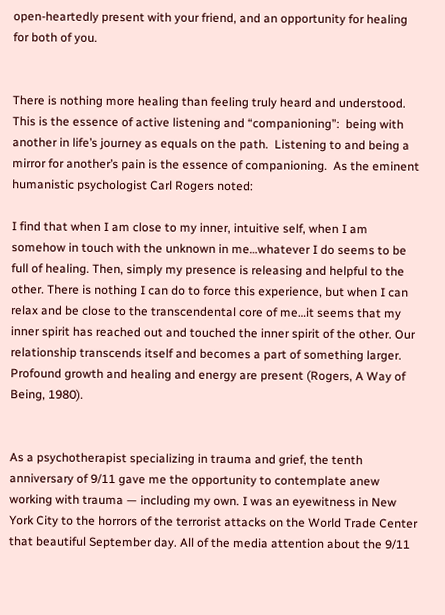open-heartedly present with your friend, and an opportunity for healing for both of you.


There is nothing more healing than feeling truly heard and understood.  This is the essence of active listening and “companioning”:  being with another in life’s journey as equals on the path.  Listening to and being a mirror for another’s pain is the essence of companioning.  As the eminent humanistic psychologist Carl Rogers noted:

I find that when I am close to my inner, intuitive self, when I am somehow in touch with the unknown in me…whatever I do seems to be full of healing. Then, simply my presence is releasing and helpful to the other. There is nothing I can do to force this experience, but when I can relax and be close to the transcendental core of me…it seems that my inner spirit has reached out and touched the inner spirit of the other. Our relationship transcends itself and becomes a part of something larger. Profound growth and healing and energy are present (Rogers, A Way of Being, 1980).


As a psychotherapist specializing in trauma and grief, the tenth anniversary of 9/11 gave me the opportunity to contemplate anew working with trauma — including my own. I was an eyewitness in New York City to the horrors of the terrorist attacks on the World Trade Center that beautiful September day. All of the media attention about the 9/11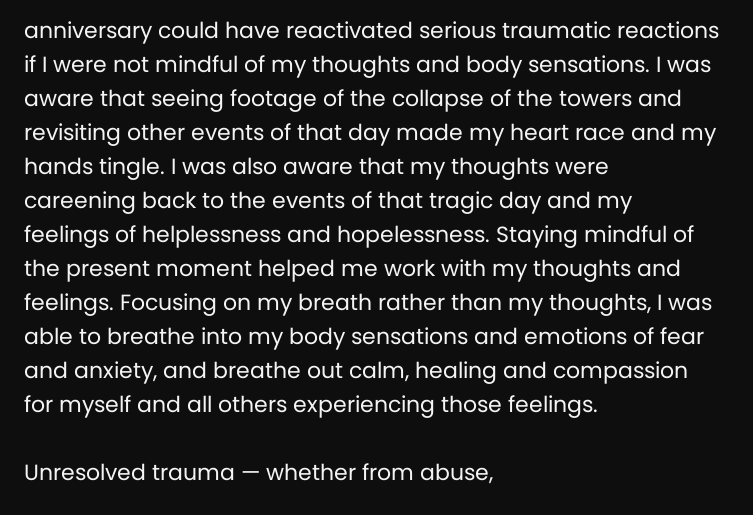anniversary could have reactivated serious traumatic reactions if I were not mindful of my thoughts and body sensations. I was aware that seeing footage of the collapse of the towers and revisiting other events of that day made my heart race and my hands tingle. I was also aware that my thoughts were careening back to the events of that tragic day and my feelings of helplessness and hopelessness. Staying mindful of the present moment helped me work with my thoughts and feelings. Focusing on my breath rather than my thoughts, I was able to breathe into my body sensations and emotions of fear and anxiety, and breathe out calm, healing and compassion for myself and all others experiencing those feelings.

Unresolved trauma — whether from abuse,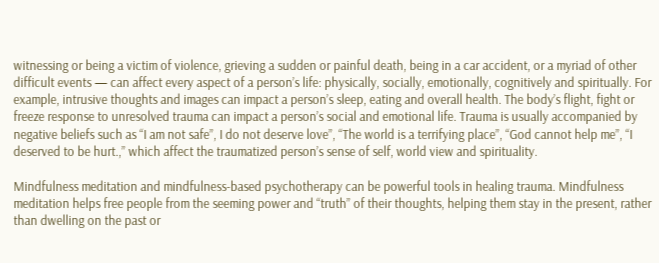witnessing or being a victim of violence, grieving a sudden or painful death, being in a car accident, or a myriad of other difficult events — can affect every aspect of a person’s life: physically, socially, emotionally, cognitively and spiritually. For example, intrusive thoughts and images can impact a person’s sleep, eating and overall health. The body’s flight, fight or freeze response to unresolved trauma can impact a person’s social and emotional life. Trauma is usually accompanied by negative beliefs such as “I am not safe”, I do not deserve love”, “The world is a terrifying place”, “God cannot help me”, “I deserved to be hurt.,” which affect the traumatized person’s sense of self, world view and spirituality.

Mindfulness meditation and mindfulness-based psychotherapy can be powerful tools in healing trauma. Mindfulness meditation helps free people from the seeming power and “truth” of their thoughts, helping them stay in the present, rather than dwelling on the past or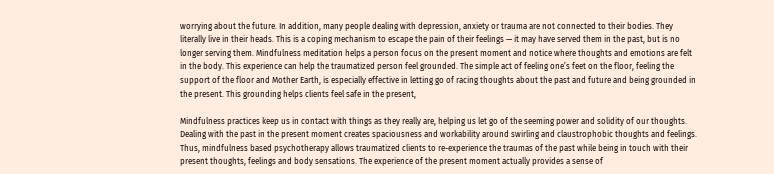worrying about the future. In addition, many people dealing with depression, anxiety or trauma are not connected to their bodies. They literally live in their heads. This is a coping mechanism to escape the pain of their feelings — it may have served them in the past, but is no longer serving them. Mindfulness meditation helps a person focus on the present moment and notice where thoughts and emotions are felt in the body. This experience can help the traumatized person feel grounded. The simple act of feeling one’s feet on the floor, feeling the support of the floor and Mother Earth, is especially effective in letting go of racing thoughts about the past and future and being grounded in the present. This grounding helps clients feel safe in the present,

Mindfulness practices keep us in contact with things as they really are, helping us let go of the seeming power and solidity of our thoughts. Dealing with the past in the present moment creates spaciousness and workability around swirling and claustrophobic thoughts and feelings. Thus, mindfulness based psychotherapy allows traumatized clients to re-experience the traumas of the past while being in touch with their present thoughts, feelings and body sensations. The experience of the present moment actually provides a sense of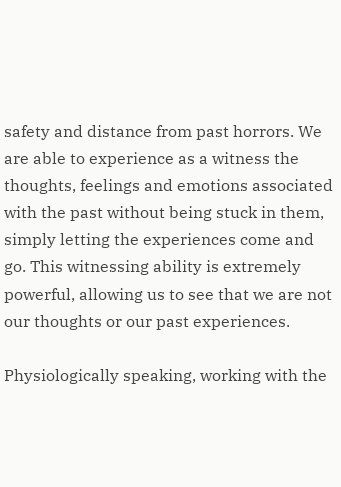safety and distance from past horrors. We are able to experience as a witness the thoughts, feelings and emotions associated with the past without being stuck in them, simply letting the experiences come and go. This witnessing ability is extremely powerful, allowing us to see that we are not our thoughts or our past experiences.

Physiologically speaking, working with the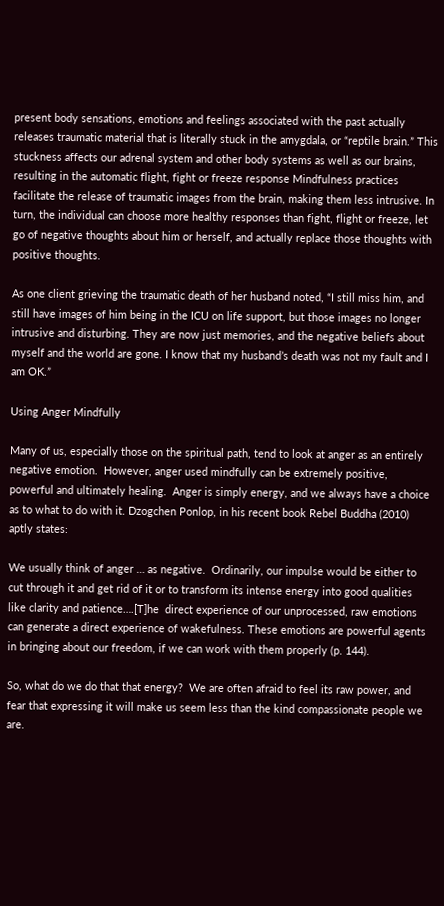present body sensations, emotions and feelings associated with the past actually releases traumatic material that is literally stuck in the amygdala, or “reptile brain.” This stuckness affects our adrenal system and other body systems as well as our brains, resulting in the automatic flight, fight or freeze response Mindfulness practices facilitate the release of traumatic images from the brain, making them less intrusive. In turn, the individual can choose more healthy responses than fight, flight or freeze, let go of negative thoughts about him or herself, and actually replace those thoughts with positive thoughts.

As one client grieving the traumatic death of her husband noted, “I still miss him, and still have images of him being in the ICU on life support, but those images no longer intrusive and disturbing. They are now just memories, and the negative beliefs about myself and the world are gone. I know that my husband’s death was not my fault and I am OK.”

Using Anger Mindfully

Many of us, especially those on the spiritual path, tend to look at anger as an entirely negative emotion.  However, anger used mindfully can be extremely positive, powerful and ultimately healing.  Anger is simply energy, and we always have a choice as to what to do with it. Dzogchen Ponlop, in his recent book Rebel Buddha (2010) aptly states:

We usually think of anger … as negative.  Ordinarily, our impulse would be either to cut through it and get rid of it or to transform its intense energy into good qualities like clarity and patience….[T]he  direct experience of our unprocessed, raw emotions can generate a direct experience of wakefulness. These emotions are powerful agents in bringing about our freedom, if we can work with them properly (p. 144).

So, what do we do that that energy?  We are often afraid to feel its raw power, and fear that expressing it will make us seem less than the kind compassionate people we are.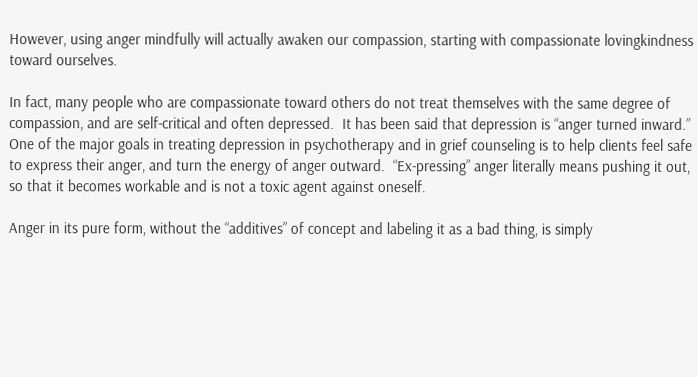However, using anger mindfully will actually awaken our compassion, starting with compassionate lovingkindness toward ourselves.

In fact, many people who are compassionate toward others do not treat themselves with the same degree of compassion, and are self-critical and often depressed.  It has been said that depression is “anger turned inward.”  One of the major goals in treating depression in psychotherapy and in grief counseling is to help clients feel safe to express their anger, and turn the energy of anger outward.  “Ex-pressing” anger literally means pushing it out, so that it becomes workable and is not a toxic agent against oneself.

Anger in its pure form, without the “additives” of concept and labeling it as a bad thing, is simply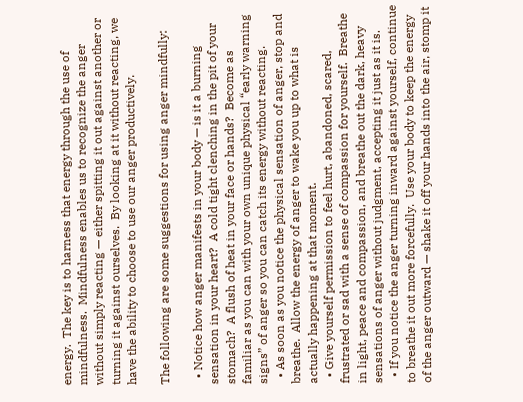energy.  The key is to harness that energy through the use of mindfulness.  Mindfulness enables us to recognize the anger without simply reacting — either spitting it out against another or turning it against ourselves.  By looking at it without reacting, we have the ability to choose to use our anger productively.

The following are some suggestions for using anger mindfully:

  • Notice how anger manifests in your body — is it a burning sensation in your heart?  A cold tight clenching in the pit of your stomach?  A flush of heat in your face or hands?  Become as familiar as you can with your own unique physical “early warning signs” of anger so you can catch its energy without reacting.
  • As soon as you notice the physical sensation of anger, stop and breathe.  Allow the energy of anger to wake you up to what is actually happening at that moment.
  • Give yourself permission to feel hurt, abandoned, scared, frustrated or sad with a sense of compassion for yourself.  Breathe in light, peace and compassion, and breathe out the dark, heavy sensations of anger without judgment, accepting it just as it is.
  • If you notice the anger turning inward against yourself, continue to breathe it out more forcefully.  Use your body to keep the energy of the anger outward — shake it off your hands into the air, stomp it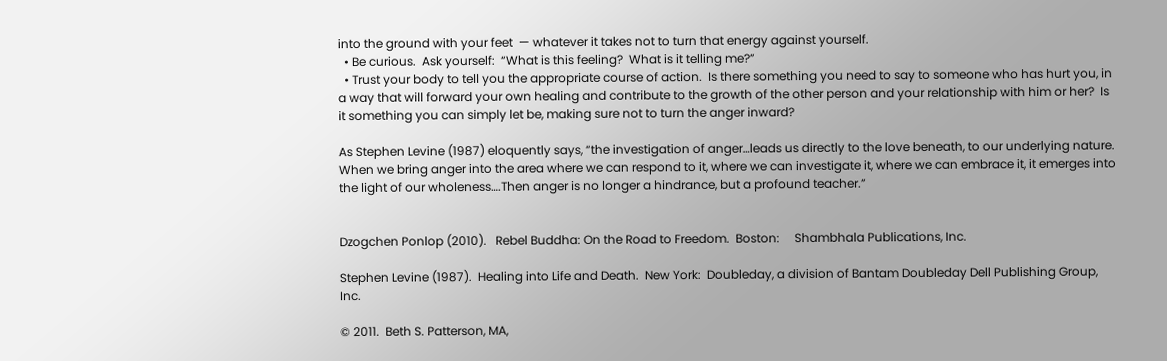into the ground with your feet  — whatever it takes not to turn that energy against yourself.
  • Be curious.  Ask yourself:  “What is this feeling?  What is it telling me?”
  • Trust your body to tell you the appropriate course of action.  Is there something you need to say to someone who has hurt you, in a way that will forward your own healing and contribute to the growth of the other person and your relationship with him or her?  Is it something you can simply let be, making sure not to turn the anger inward?

As Stephen Levine (1987) eloquently says, “the investigation of anger…leads us directly to the love beneath, to our underlying nature. When we bring anger into the area where we can respond to it, where we can investigate it, where we can embrace it, it emerges into the light of our wholeness….Then anger is no longer a hindrance, but a profound teacher.”


Dzogchen Ponlop (2010).   Rebel Buddha: On the Road to Freedom.  Boston:     Shambhala Publications, Inc.

Stephen Levine (1987).  Healing into Life and Death.  New York:  Doubleday, a division of Bantam Doubleday Dell Publishing Group, Inc.

© 2011.  Beth S. Patterson, MA,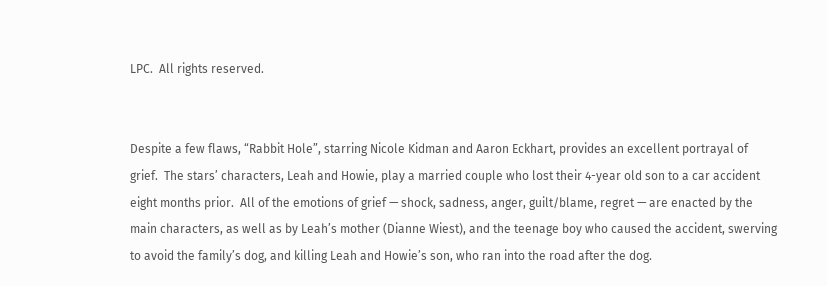LPC.  All rights reserved.


Despite a few flaws, “Rabbit Hole”, starring Nicole Kidman and Aaron Eckhart, provides an excellent portrayal of grief.  The stars’ characters, Leah and Howie, play a married couple who lost their 4-year old son to a car accident eight months prior.  All of the emotions of grief — shock, sadness, anger, guilt/blame, regret — are enacted by the main characters, as well as by Leah’s mother (Dianne Wiest), and the teenage boy who caused the accident, swerving to avoid the family’s dog, and killing Leah and Howie’s son, who ran into the road after the dog.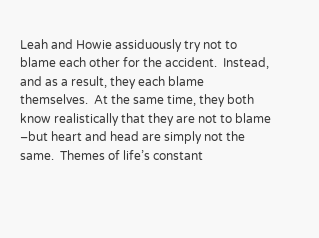Leah and Howie assiduously try not to blame each other for the accident.  Instead, and as a result, they each blame themselves.  At the same time, they both know realistically that they are not to blame –but heart and head are simply not the same.  Themes of life’s constant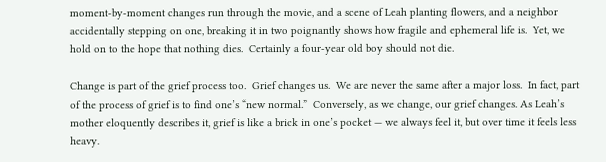moment-by-moment changes run through the movie, and a scene of Leah planting flowers, and a neighbor accidentally stepping on one, breaking it in two poignantly shows how fragile and ephemeral life is.  Yet, we hold on to the hope that nothing dies.  Certainly a four-year old boy should not die.

Change is part of the grief process too.  Grief changes us.  We are never the same after a major loss.  In fact, part of the process of grief is to find one’s “new normal.”  Conversely, as we change, our grief changes. As Leah’s mother eloquently describes it, grief is like a brick in one’s pocket — we always feel it, but over time it feels less heavy.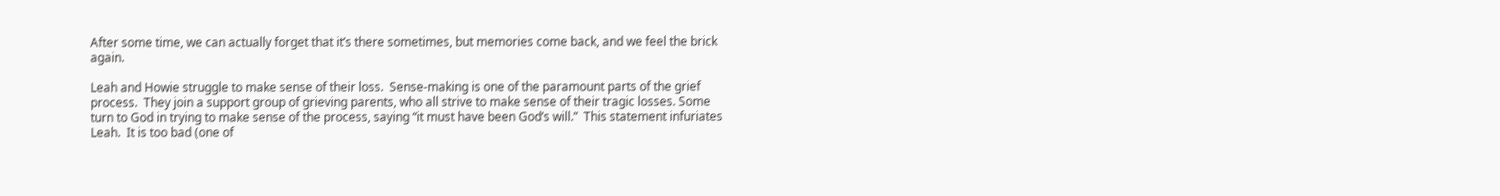After some time, we can actually forget that it’s there sometimes, but memories come back, and we feel the brick again.

Leah and Howie struggle to make sense of their loss.  Sense-making is one of the paramount parts of the grief process.  They join a support group of grieving parents, who all strive to make sense of their tragic losses. Some turn to God in trying to make sense of the process, saying “it must have been God’s will.”  This statement infuriates Leah.  It is too bad (one of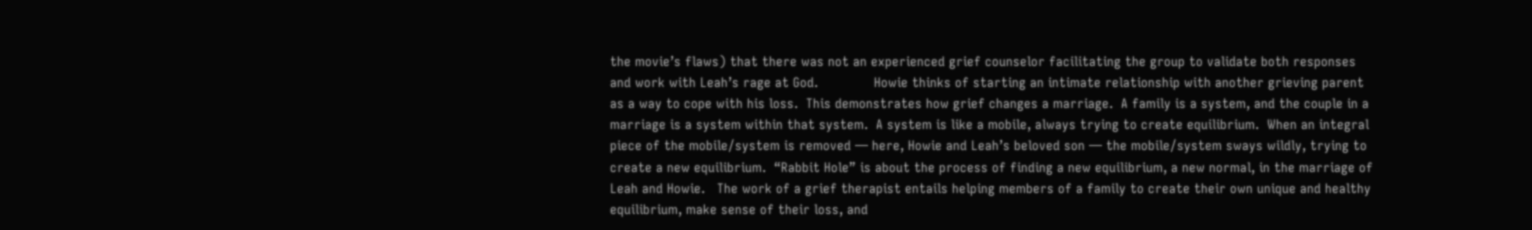the movie’s flaws) that there was not an experienced grief counselor facilitating the group to validate both responses and work with Leah’s rage at God.              Howie thinks of starting an intimate relationship with another grieving parent as a way to cope with his loss.  This demonstrates how grief changes a marriage.  A family is a system, and the couple in a marriage is a system within that system.  A system is like a mobile, always trying to create equilibrium.  When an integral piece of the mobile/system is removed — here, Howie and Leah’s beloved son — the mobile/system sways wildly, trying to create a new equilibrium.  “Rabbit Hole” is about the process of finding a new equilibrium, a new normal, in the marriage of Leah and Howie.   The work of a grief therapist entails helping members of a family to create their own unique and healthy equilibrium, make sense of their loss, and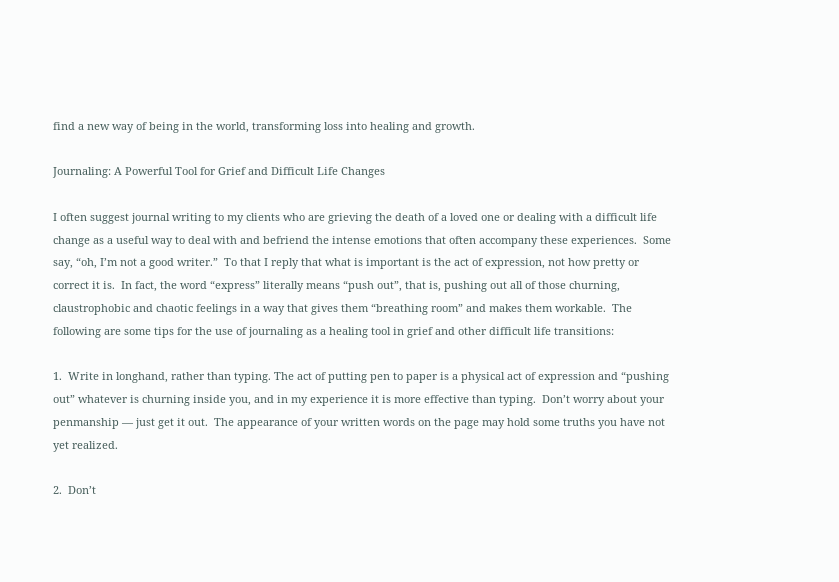find a new way of being in the world, transforming loss into healing and growth.

Journaling: A Powerful Tool for Grief and Difficult Life Changes

I often suggest journal writing to my clients who are grieving the death of a loved one or dealing with a difficult life change as a useful way to deal with and befriend the intense emotions that often accompany these experiences.  Some say, “oh, I’m not a good writer.”  To that I reply that what is important is the act of expression, not how pretty or correct it is.  In fact, the word “express” literally means “push out”, that is, pushing out all of those churning, claustrophobic and chaotic feelings in a way that gives them “breathing room” and makes them workable.  The following are some tips for the use of journaling as a healing tool in grief and other difficult life transitions:

1.  Write in longhand, rather than typing. The act of putting pen to paper is a physical act of expression and “pushing out” whatever is churning inside you, and in my experience it is more effective than typing.  Don’t worry about your penmanship — just get it out.  The appearance of your written words on the page may hold some truths you have not yet realized.

2.  Don’t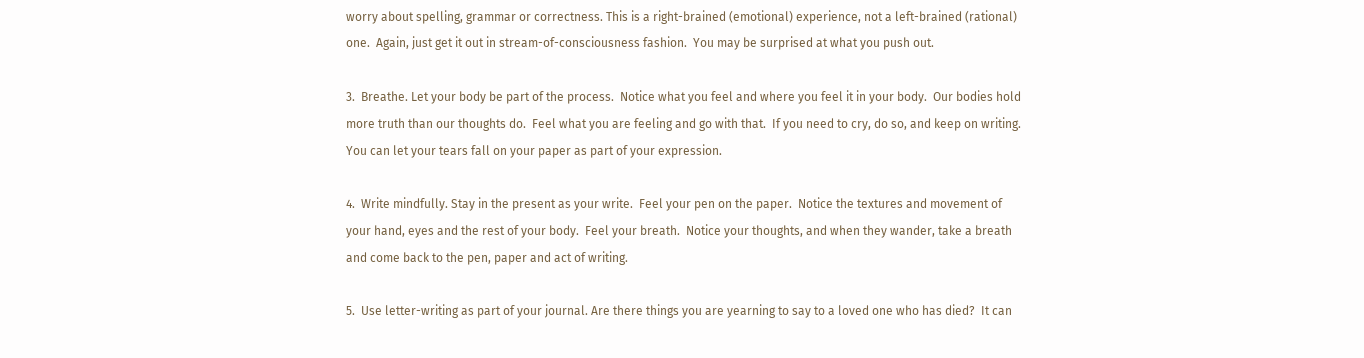worry about spelling, grammar or correctness. This is a right-brained (emotional) experience, not a left-brained (rational) one.  Again, just get it out in stream-of-consciousness fashion.  You may be surprised at what you push out.

3.  Breathe. Let your body be part of the process.  Notice what you feel and where you feel it in your body.  Our bodies hold more truth than our thoughts do.  Feel what you are feeling and go with that.  If you need to cry, do so, and keep on writing.  You can let your tears fall on your paper as part of your expression.

4.  Write mindfully. Stay in the present as your write.  Feel your pen on the paper.  Notice the textures and movement of your hand, eyes and the rest of your body.  Feel your breath.  Notice your thoughts, and when they wander, take a breath and come back to the pen, paper and act of writing.

5.  Use letter-writing as part of your journal. Are there things you are yearning to say to a loved one who has died?  It can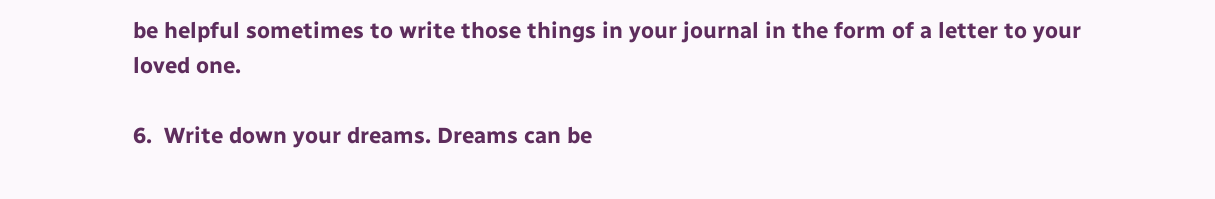be helpful sometimes to write those things in your journal in the form of a letter to your loved one.

6.  Write down your dreams. Dreams can be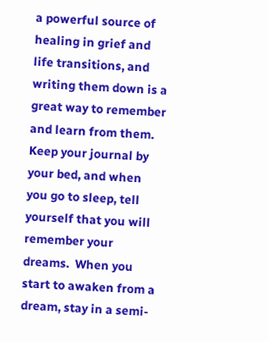a powerful source of healing in grief and life transitions, and writing them down is a great way to remember and learn from them.  Keep your journal by your bed, and when you go to sleep, tell yourself that you will remember your dreams.  When you start to awaken from a dream, stay in a semi-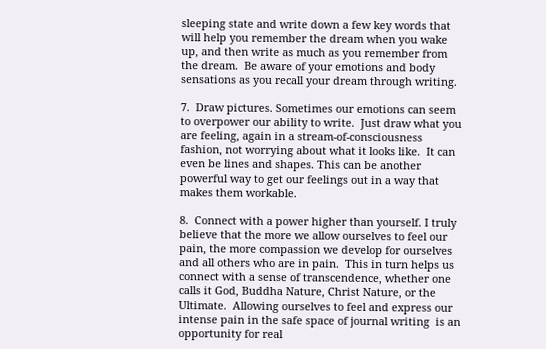sleeping state and write down a few key words that will help you remember the dream when you wake up, and then write as much as you remember from the dream.  Be aware of your emotions and body sensations as you recall your dream through writing.

7.  Draw pictures. Sometimes our emotions can seem to overpower our ability to write.  Just draw what you are feeling, again in a stream-of-consciousness fashion, not worrying about what it looks like.  It can even be lines and shapes. This can be another powerful way to get our feelings out in a way that makes them workable.

8.  Connect with a power higher than yourself. I truly believe that the more we allow ourselves to feel our pain, the more compassion we develop for ourselves and all others who are in pain.  This in turn helps us connect with a sense of transcendence, whether one calls it God, Buddha Nature, Christ Nature, or the Ultimate.  Allowing ourselves to feel and express our intense pain in the safe space of journal writing  is an opportunity for real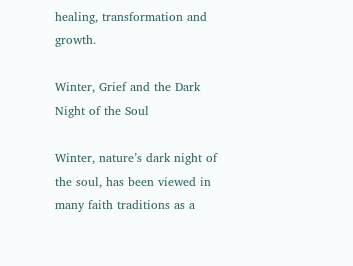healing, transformation and growth.

Winter, Grief and the Dark Night of the Soul

Winter, nature’s dark night of the soul, has been viewed in many faith traditions as a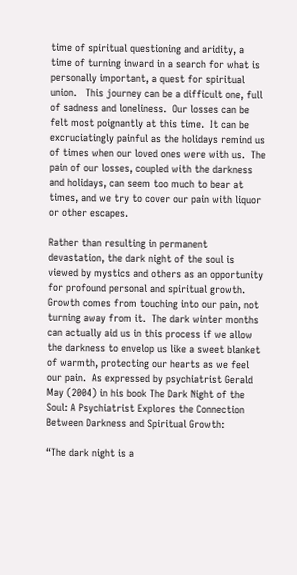time of spiritual questioning and aridity, a time of turning inward in a search for what is personally important, a quest for spiritual union.   This journey can be a difficult one, full of sadness and loneliness.  Our losses can be felt most poignantly at this time.  It can be excruciatingly painful as the holidays remind us of times when our loved ones were with us.  The pain of our losses, coupled with the darkness and holidays, can seem too much to bear at times, and we try to cover our pain with liquor or other escapes.

Rather than resulting in permanent devastation, the dark night of the soul is viewed by mystics and others as an opportunity for profound personal and spiritual growth.  Growth comes from touching into our pain, not turning away from it.  The dark winter months can actually aid us in this process if we allow the darkness to envelop us like a sweet blanket of warmth, protecting our hearts as we feel our pain.  As expressed by psychiatrist Gerald May (2004) in his book The Dark Night of the Soul: A Psychiatrist Explores the Connection Between Darkness and Spiritual Growth:

“The dark night is a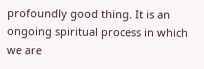profoundly good thing. It is an ongoing spiritual process in which we are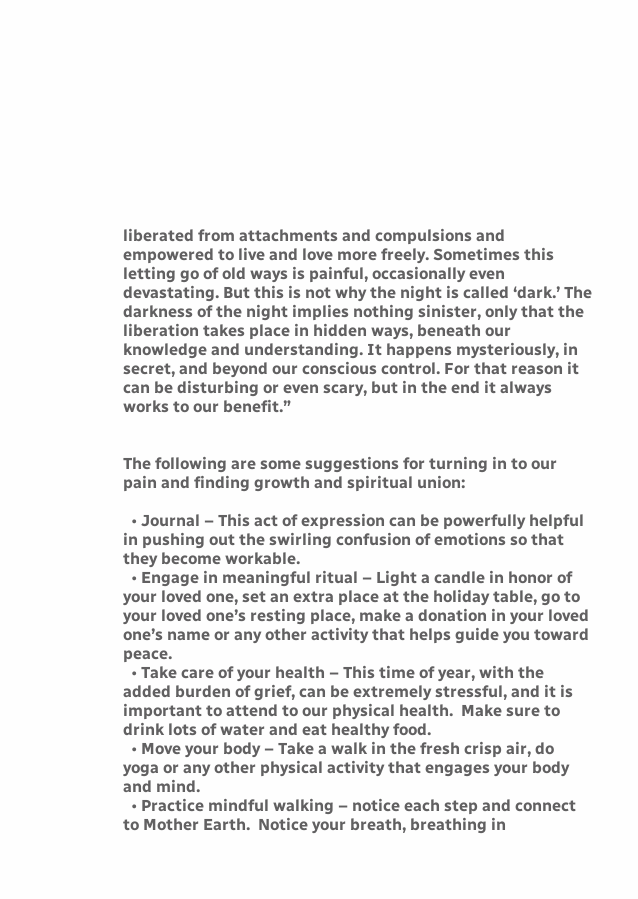liberated from attachments and compulsions and empowered to live and love more freely. Sometimes this letting go of old ways is painful, occasionally even devastating. But this is not why the night is called ‘dark.’ The darkness of the night implies nothing sinister, only that the liberation takes place in hidden ways, beneath our knowledge and understanding. It happens mysteriously, in secret, and beyond our conscious control. For that reason it can be disturbing or even scary, but in the end it always works to our benefit.”


The following are some suggestions for turning in to our pain and finding growth and spiritual union:

  • Journal – This act of expression can be powerfully helpful in pushing out the swirling confusion of emotions so that they become workable.
  • Engage in meaningful ritual – Light a candle in honor of your loved one, set an extra place at the holiday table, go to your loved one’s resting place, make a donation in your loved one’s name or any other activity that helps guide you toward peace.
  • Take care of your health – This time of year, with the added burden of grief, can be extremely stressful, and it is important to attend to our physical health.  Make sure to drink lots of water and eat healthy food.
  • Move your body – Take a walk in the fresh crisp air, do yoga or any other physical activity that engages your body and mind.
  • Practice mindful walking – notice each step and connect to Mother Earth.  Notice your breath, breathing in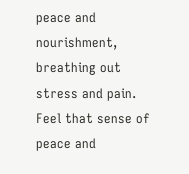peace and nourishment, breathing out stress and pain.  Feel that sense of peace and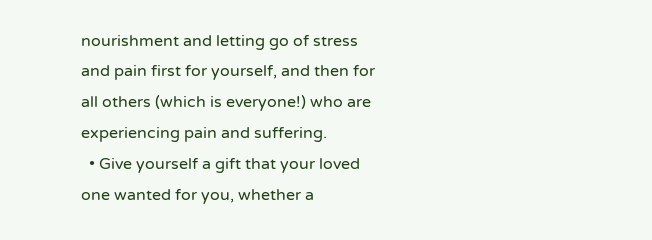nourishment and letting go of stress and pain first for yourself, and then for all others (which is everyone!) who are experiencing pain and suffering.
  • Give yourself a gift that your loved one wanted for you, whether a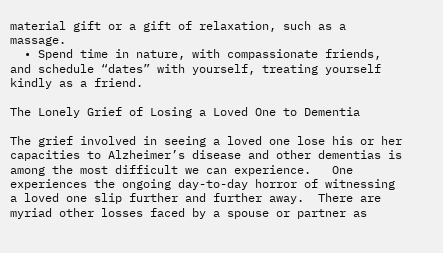material gift or a gift of relaxation, such as a massage.
  • Spend time in nature, with compassionate friends, and schedule “dates” with yourself, treating yourself kindly as a friend.

The Lonely Grief of Losing a Loved One to Dementia

The grief involved in seeing a loved one lose his or her capacities to Alzheimer’s disease and other dementias is among the most difficult we can experience.   One experiences the ongoing day-to-day horror of witnessing a loved one slip further and further away.  There are myriad other losses faced by a spouse or partner as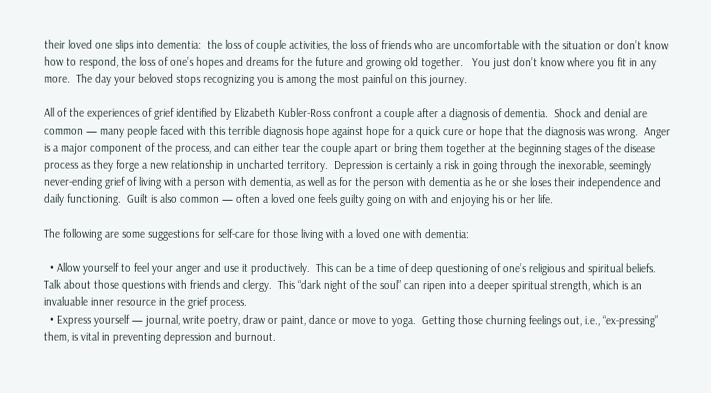their loved one slips into dementia:  the loss of couple activities, the loss of friends who are uncomfortable with the situation or don’t know how to respond, the loss of one’s hopes and dreams for the future and growing old together.   You just don’t know where you fit in any more.  The day your beloved stops recognizing you is among the most painful on this journey.

All of the experiences of grief identified by Elizabeth Kubler-Ross confront a couple after a diagnosis of dementia.  Shock and denial are common — many people faced with this terrible diagnosis hope against hope for a quick cure or hope that the diagnosis was wrong.  Anger is a major component of the process, and can either tear the couple apart or bring them together at the beginning stages of the disease process as they forge a new relationship in uncharted territory.  Depression is certainly a risk in going through the inexorable, seemingly never-ending grief of living with a person with dementia, as well as for the person with dementia as he or she loses their independence and daily functioning.  Guilt is also common — often a loved one feels guilty going on with and enjoying his or her life.

The following are some suggestions for self-care for those living with a loved one with dementia:

  • Allow yourself to feel your anger and use it productively.  This can be a time of deep questioning of one’s religious and spiritual beliefs.  Talk about those questions with friends and clergy.  This “dark night of the soul” can ripen into a deeper spiritual strength, which is an invaluable inner resource in the grief process.
  • Express yourself — journal, write poetry, draw or paint, dance or move to yoga.  Getting those churning feelings out, i.e., “ex-pressing” them, is vital in preventing depression and burnout.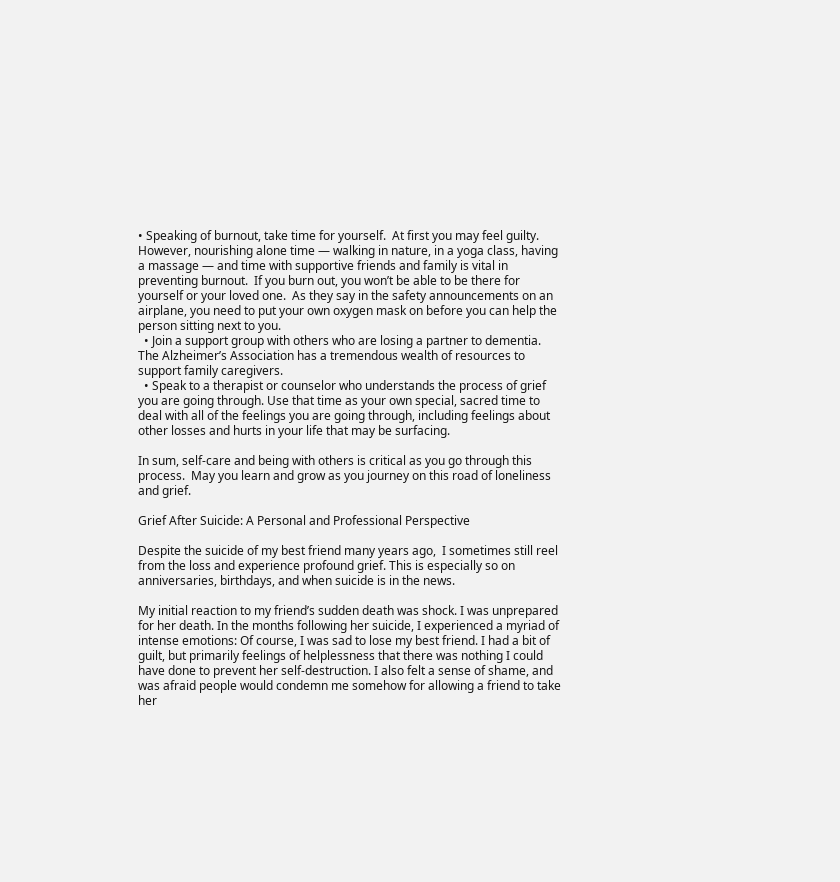• Speaking of burnout, take time for yourself.  At first you may feel guilty.  However, nourishing alone time — walking in nature, in a yoga class, having a massage — and time with supportive friends and family is vital in preventing burnout.  If you burn out, you won’t be able to be there for yourself or your loved one.  As they say in the safety announcements on an airplane, you need to put your own oxygen mask on before you can help the person sitting next to you.
  • Join a support group with others who are losing a partner to dementia.  The Alzheimer’s Association has a tremendous wealth of resources to support family caregivers.
  • Speak to a therapist or counselor who understands the process of grief you are going through. Use that time as your own special, sacred time to deal with all of the feelings you are going through, including feelings about other losses and hurts in your life that may be surfacing.

In sum, self-care and being with others is critical as you go through this process.  May you learn and grow as you journey on this road of loneliness and grief.

Grief After Suicide: A Personal and Professional Perspective

Despite the suicide of my best friend many years ago,  I sometimes still reel from the loss and experience profound grief. This is especially so on anniversaries, birthdays, and when suicide is in the news.

My initial reaction to my friend’s sudden death was shock. I was unprepared for her death. In the months following her suicide, I experienced a myriad of intense emotions: Of course, I was sad to lose my best friend. I had a bit of guilt, but primarily feelings of helplessness that there was nothing I could have done to prevent her self-destruction. I also felt a sense of shame, and was afraid people would condemn me somehow for allowing a friend to take her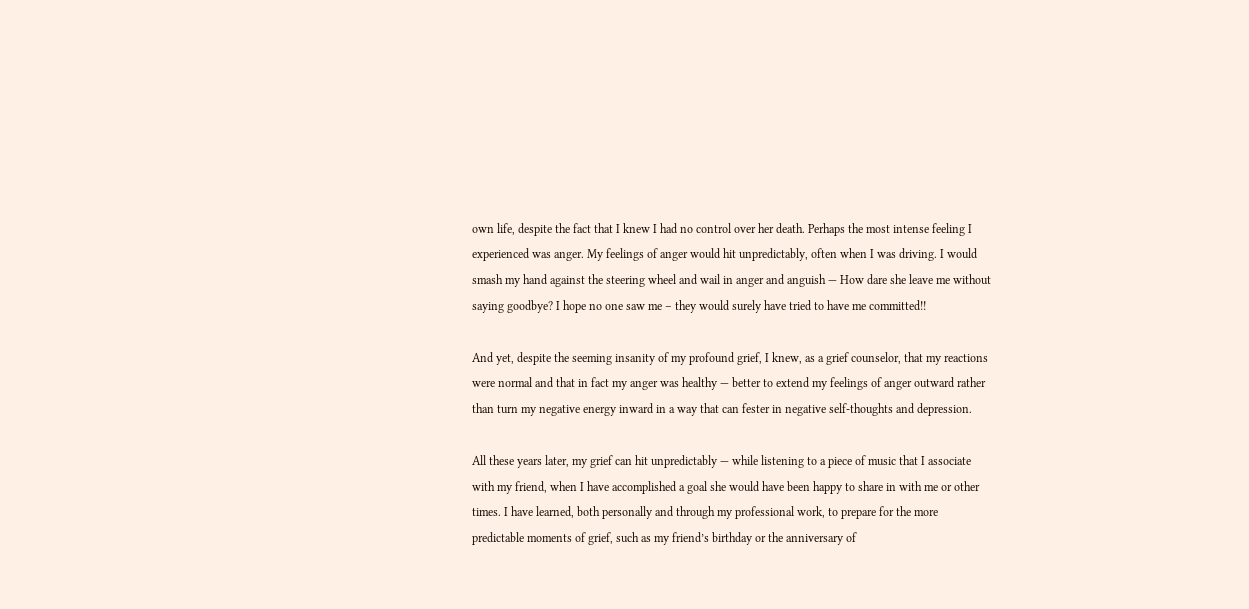own life, despite the fact that I knew I had no control over her death. Perhaps the most intense feeling I experienced was anger. My feelings of anger would hit unpredictably, often when I was driving. I would smash my hand against the steering wheel and wail in anger and anguish — How dare she leave me without saying goodbye? I hope no one saw me – they would surely have tried to have me committed!!

And yet, despite the seeming insanity of my profound grief, I knew, as a grief counselor, that my reactions were normal and that in fact my anger was healthy — better to extend my feelings of anger outward rather than turn my negative energy inward in a way that can fester in negative self-thoughts and depression.

All these years later, my grief can hit unpredictably — while listening to a piece of music that I associate with my friend, when I have accomplished a goal she would have been happy to share in with me or other times. I have learned, both personally and through my professional work, to prepare for the more predictable moments of grief, such as my friend’s birthday or the anniversary of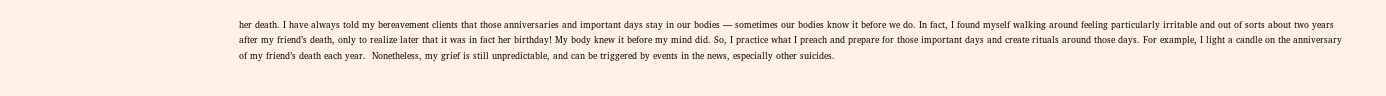her death. I have always told my bereavement clients that those anniversaries and important days stay in our bodies — sometimes our bodies know it before we do. In fact, I found myself walking around feeling particularly irritable and out of sorts about two years after my friend’s death, only to realize later that it was in fact her birthday! My body knew it before my mind did. So, I practice what I preach and prepare for those important days and create rituals around those days. For example, I light a candle on the anniversary of my friend’s death each year.  Nonetheless, my grief is still unpredictable, and can be triggered by events in the news, especially other suicides.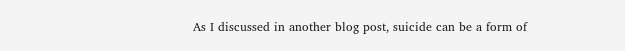As I discussed in another blog post, suicide can be a form of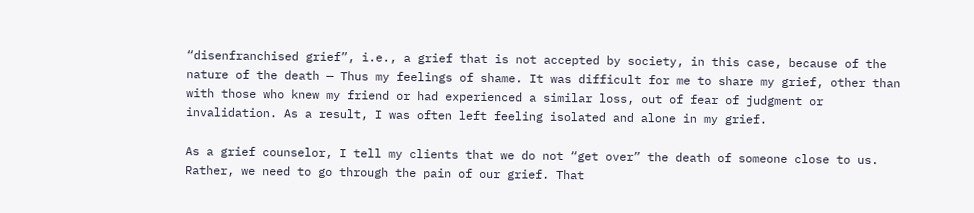“disenfranchised grief”, i.e., a grief that is not accepted by society, in this case, because of the nature of the death — Thus my feelings of shame. It was difficult for me to share my grief, other than with those who knew my friend or had experienced a similar loss, out of fear of judgment or invalidation. As a result, I was often left feeling isolated and alone in my grief.

As a grief counselor, I tell my clients that we do not “get over” the death of someone close to us. Rather, we need to go through the pain of our grief. That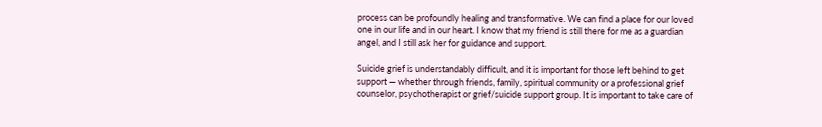process can be profoundly healing and transformative. We can find a place for our loved one in our life and in our heart. I know that my friend is still there for me as a guardian angel, and I still ask her for guidance and support.

Suicide grief is understandably difficult, and it is important for those left behind to get support — whether through friends, family, spiritual community or a professional grief counselor, psychotherapist or grief/suicide support group. It is important to take care of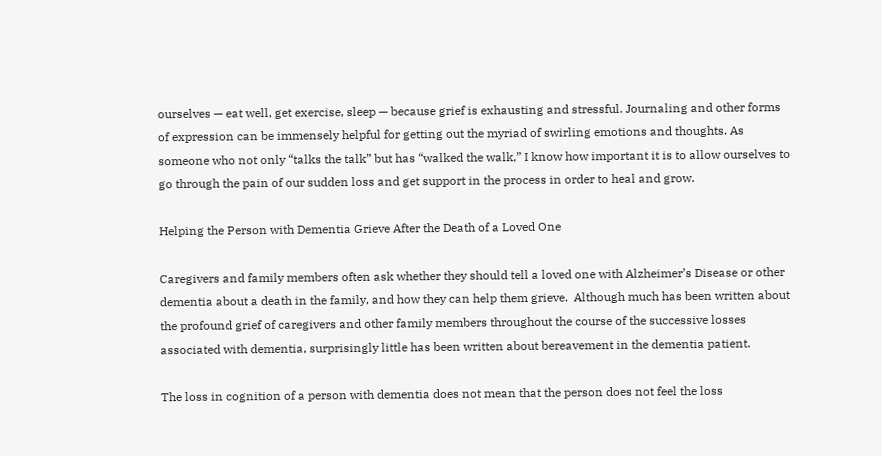ourselves — eat well, get exercise, sleep — because grief is exhausting and stressful. Journaling and other forms of expression can be immensely helpful for getting out the myriad of swirling emotions and thoughts. As someone who not only “talks the talk” but has “walked the walk,” I know how important it is to allow ourselves to go through the pain of our sudden loss and get support in the process in order to heal and grow.

Helping the Person with Dementia Grieve After the Death of a Loved One

Caregivers and family members often ask whether they should tell a loved one with Alzheimer’s Disease or other dementia about a death in the family, and how they can help them grieve.  Although much has been written about the profound grief of caregivers and other family members throughout the course of the successive losses associated with dementia, surprisingly little has been written about bereavement in the dementia patient.

The loss in cognition of a person with dementia does not mean that the person does not feel the loss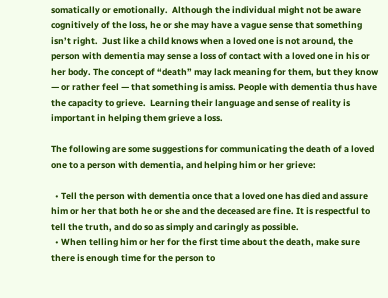somatically or emotionally.  Although the individual might not be aware cognitively of the loss, he or she may have a vague sense that something isn’t right.  Just like a child knows when a loved one is not around, the person with dementia may sense a loss of contact with a loved one in his or her body. The concept of “death” may lack meaning for them, but they know — or rather feel — that something is amiss. People with dementia thus have the capacity to grieve.  Learning their language and sense of reality is important in helping them grieve a loss.

The following are some suggestions for communicating the death of a loved one to a person with dementia, and helping him or her grieve:

  • Tell the person with dementia once that a loved one has died and assure him or her that both he or she and the deceased are fine. It is respectful to tell the truth, and do so as simply and caringly as possible.
  • When telling him or her for the first time about the death, make sure there is enough time for the person to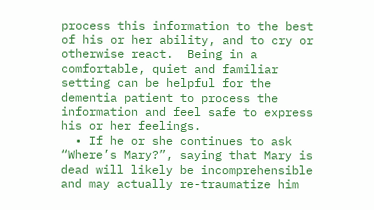process this information to the best of his or her ability, and to cry or otherwise react.  Being in a comfortable, quiet and familiar setting can be helpful for the dementia patient to process the information and feel safe to express his or her feelings.
  • If he or she continues to ask “Where’s Mary?”, saying that Mary is dead will likely be incomprehensible and may actually re-traumatize him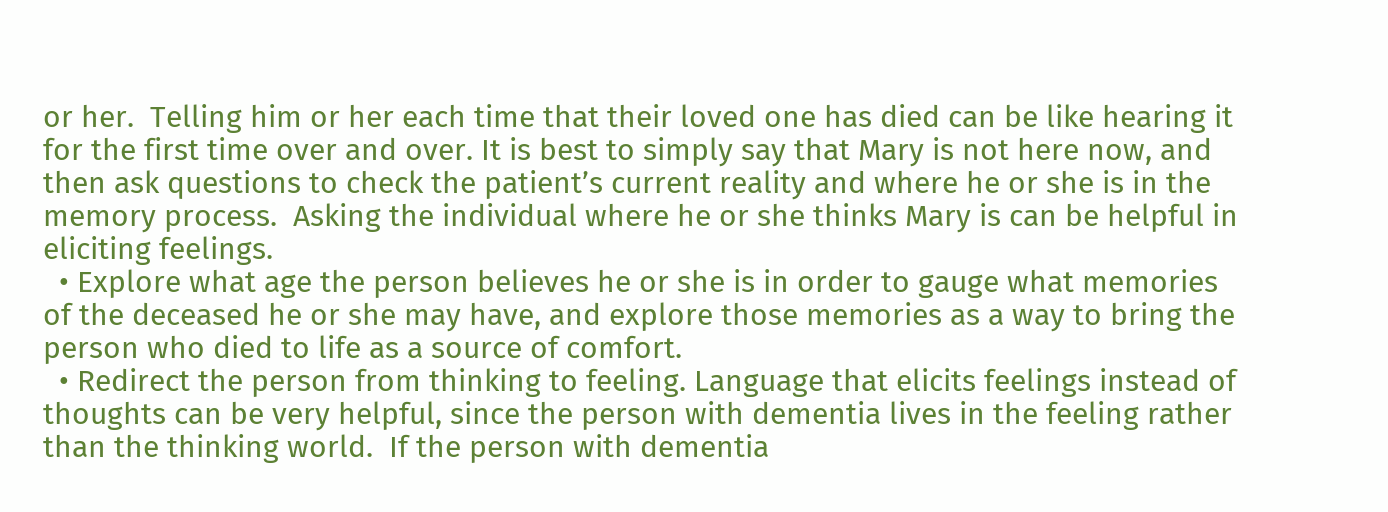or her.  Telling him or her each time that their loved one has died can be like hearing it for the first time over and over. It is best to simply say that Mary is not here now, and then ask questions to check the patient’s current reality and where he or she is in the memory process.  Asking the individual where he or she thinks Mary is can be helpful in eliciting feelings.
  • Explore what age the person believes he or she is in order to gauge what memories of the deceased he or she may have, and explore those memories as a way to bring the person who died to life as a source of comfort.
  • Redirect the person from thinking to feeling. Language that elicits feelings instead of thoughts can be very helpful, since the person with dementia lives in the feeling rather than the thinking world.  If the person with dementia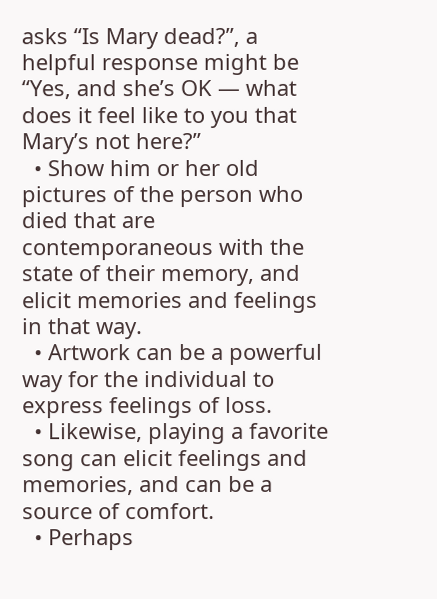asks “Is Mary dead?”, a helpful response might be “Yes, and she’s OK — what does it feel like to you that Mary’s not here?”
  • Show him or her old pictures of the person who died that are contemporaneous with the state of their memory, and elicit memories and feelings in that way.
  • Artwork can be a powerful way for the individual to express feelings of loss.
  • Likewise, playing a favorite song can elicit feelings and memories, and can be a source of comfort.
  • Perhaps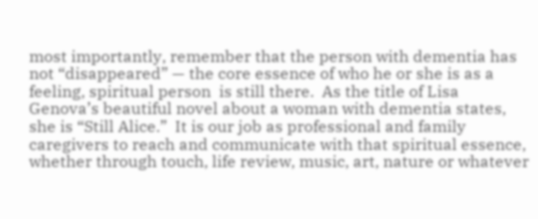most importantly, remember that the person with dementia has not “disappeared” — the core essence of who he or she is as a feeling, spiritual person  is still there.  As the title of Lisa Genova’s beautiful novel about a woman with dementia states, she is “Still Alice.”  It is our job as professional and family caregivers to reach and communicate with that spiritual essence, whether through touch, life review, music, art, nature or whatever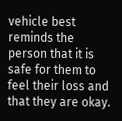vehicle best reminds the person that it is safe for them to feel their loss and that they are okay.